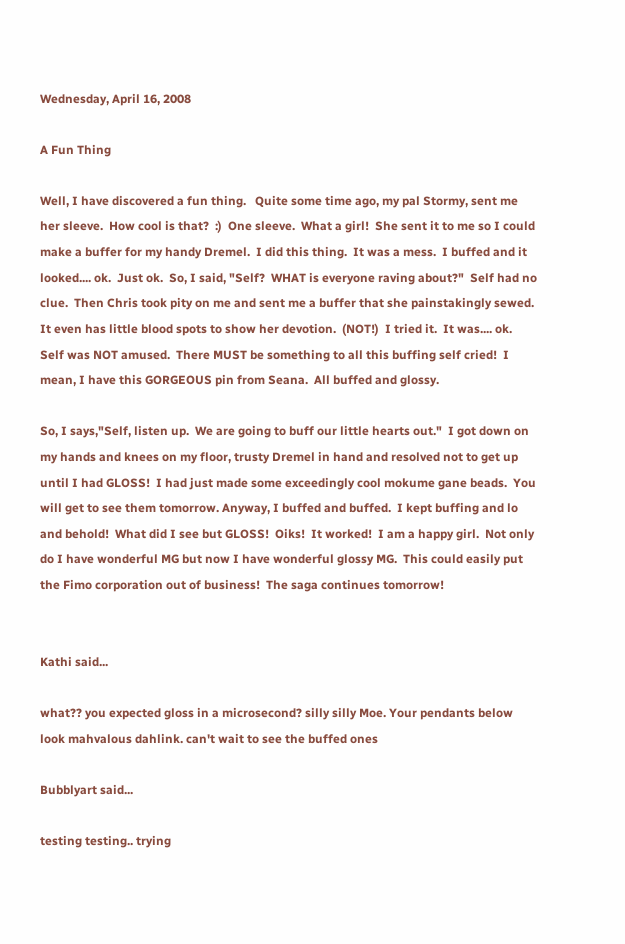Wednesday, April 16, 2008

A Fun Thing

Well, I have discovered a fun thing.   Quite some time ago, my pal Stormy, sent me her sleeve.  How cool is that?  :)  One sleeve.  What a girl!  She sent it to me so I could make a buffer for my handy Dremel.  I did this thing.  It was a mess.  I buffed and it looked.... ok.  Just ok.  So, I said, "Self?  WHAT is everyone raving about?"  Self had no clue.  Then Chris took pity on me and sent me a buffer that she painstakingly sewed.  It even has little blood spots to show her devotion.  (NOT!)  I tried it.  It was.... ok.  Self was NOT amused.  There MUST be something to all this buffing self cried!  I mean, I have this GORGEOUS pin from Seana.  All buffed and glossy.

So, I says,"Self, listen up.  We are going to buff our little hearts out."  I got down on my hands and knees on my floor, trusty Dremel in hand and resolved not to get up until I had GLOSS!  I had just made some exceedingly cool mokume gane beads.  You will get to see them tomorrow. Anyway, I buffed and buffed.  I kept buffing and lo and behold!  What did I see but GLOSS!  Oiks!  It worked!  I am a happy girl.  Not only do I have wonderful MG but now I have wonderful glossy MG.  This could easily put the Fimo corporation out of business!  The saga continues tomorrow!


Kathi said...

what?? you expected gloss in a microsecond? silly silly Moe. Your pendants below look mahvalous dahlink. can't wait to see the buffed ones

Bubblyart said...

testing testing.. trying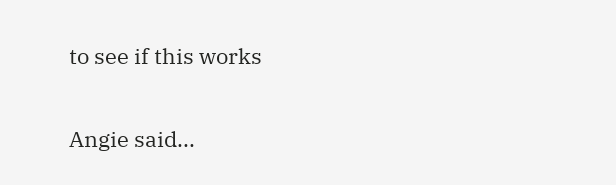to see if this works

Angie said...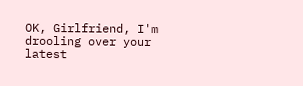OK, Girlfriend, I'm drooling over your latest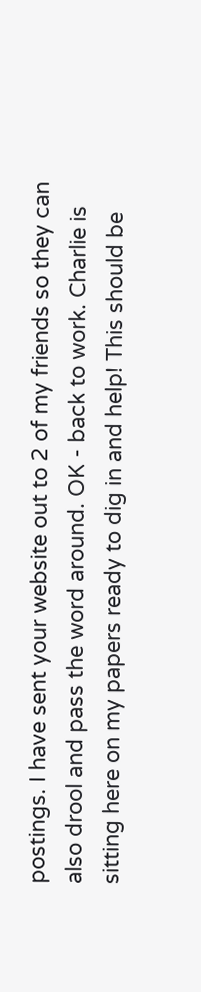postings. I have sent your website out to 2 of my friends so they can also drool and pass the word around. OK - back to work. Charlie is sitting here on my papers ready to dig in and help! This should be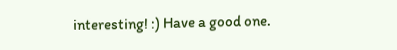interesting! :) Have a good one.